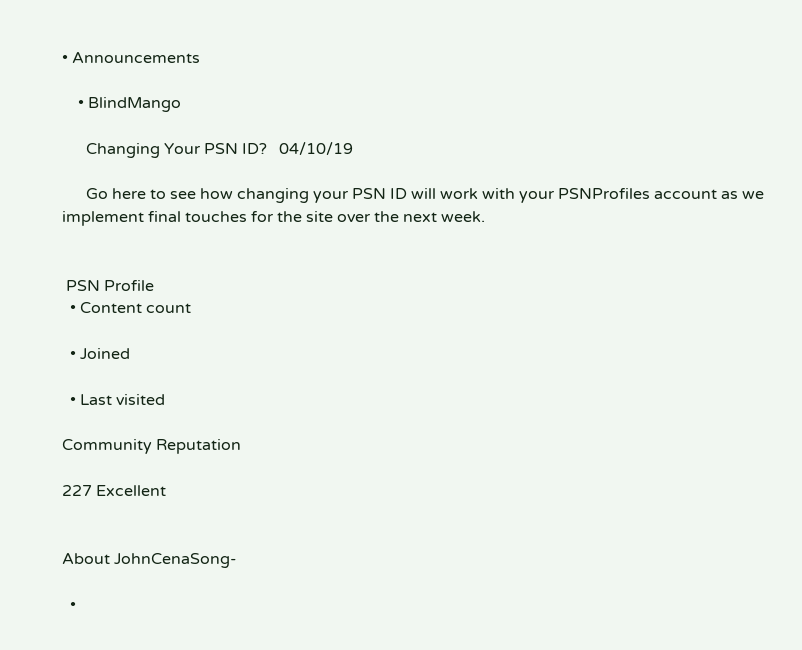• Announcements

    • BlindMango

      Changing Your PSN ID?   04/10/19

      Go here to see how changing your PSN ID will work with your PSNProfiles account as we implement final touches for the site over the next week.


 PSN Profile
  • Content count

  • Joined

  • Last visited

Community Reputation

227 Excellent


About JohnCenaSong-

  •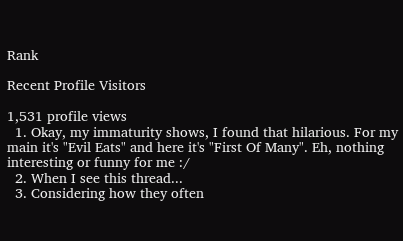Rank

Recent Profile Visitors

1,531 profile views
  1. Okay, my immaturity shows, I found that hilarious. For my main it's "Evil Eats" and here it's "First Of Many". Eh, nothing interesting or funny for me :/
  2. When I see this thread...
  3. Considering how they often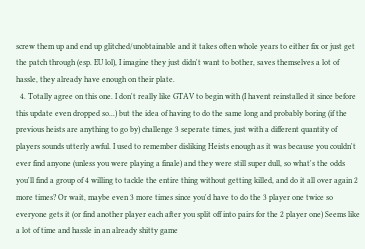screw them up and end up glitched/unobtainable and it takes often whole years to either fix or just get the patch through (esp. EU lol), I imagine they just didn't want to bother, saves themselves a lot of hassle, they already have enough on their plate.
  4. Totally agree on this one. I don't really like GTAV to begin with (I havent reinstalled it since before this update even dropped so...) but the idea of having to do the same long and probably boring (if the previous heists are anything to go by) challenge 3 seperate times, just with a different quantity of players sounds utterly awful. I used to remember disliking Heists enough as it was because you couldn't ever find anyone (unless you were playing a finale) and they were still super dull, so what's the odds you'll find a group of 4 willing to tackle the entire thing without getting killed, and do it all over again 2 more times? Or wait, maybe even 3 more times since you'd have to do the 3 player one twice so everyone gets it (or find another player each after you split off into pairs for the 2 player one) Seems like a lot of time and hassle in an already shitty game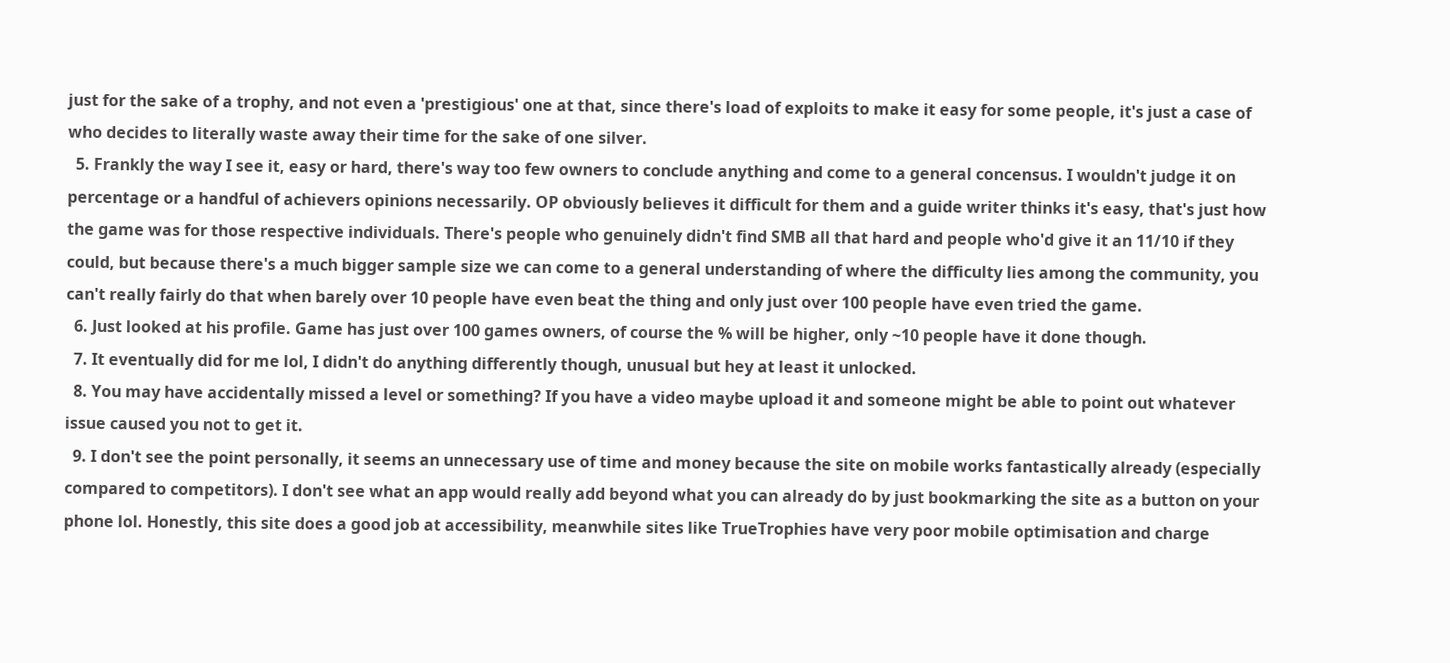just for the sake of a trophy, and not even a 'prestigious' one at that, since there's load of exploits to make it easy for some people, it's just a case of who decides to literally waste away their time for the sake of one silver.
  5. Frankly the way I see it, easy or hard, there's way too few owners to conclude anything and come to a general concensus. I wouldn't judge it on percentage or a handful of achievers opinions necessarily. OP obviously believes it difficult for them and a guide writer thinks it's easy, that's just how the game was for those respective individuals. There's people who genuinely didn't find SMB all that hard and people who'd give it an 11/10 if they could, but because there's a much bigger sample size we can come to a general understanding of where the difficulty lies among the community, you can't really fairly do that when barely over 10 people have even beat the thing and only just over 100 people have even tried the game.
  6. Just looked at his profile. Game has just over 100 games owners, of course the % will be higher, only ~10 people have it done though.
  7. It eventually did for me lol, I didn't do anything differently though, unusual but hey at least it unlocked.
  8. You may have accidentally missed a level or something? If you have a video maybe upload it and someone might be able to point out whatever issue caused you not to get it.
  9. I don't see the point personally, it seems an unnecessary use of time and money because the site on mobile works fantastically already (especially compared to competitors). I don't see what an app would really add beyond what you can already do by just bookmarking the site as a button on your phone lol. Honestly, this site does a good job at accessibility, meanwhile sites like TrueTrophies have very poor mobile optimisation and charge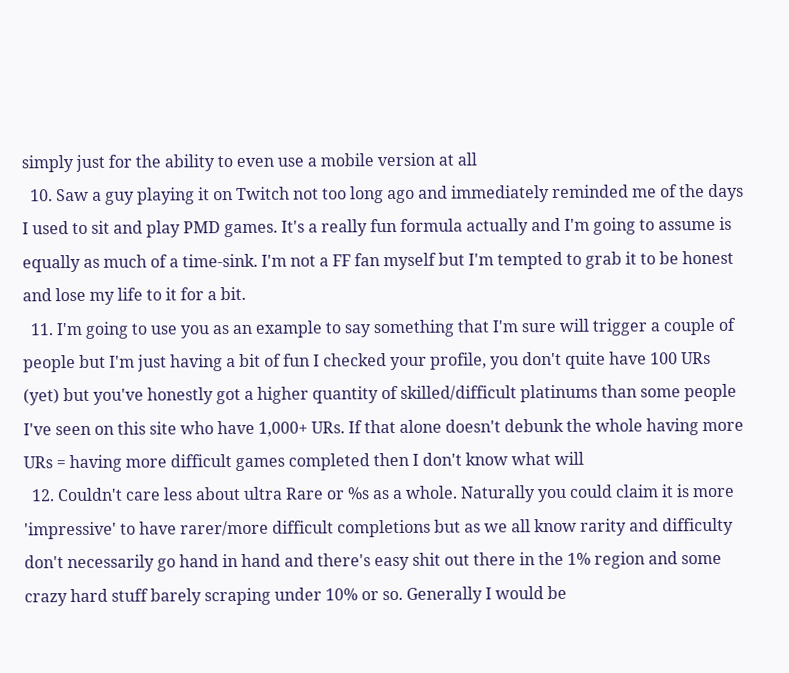simply just for the ability to even use a mobile version at all
  10. Saw a guy playing it on Twitch not too long ago and immediately reminded me of the days I used to sit and play PMD games. It's a really fun formula actually and I'm going to assume is equally as much of a time-sink. I'm not a FF fan myself but I'm tempted to grab it to be honest and lose my life to it for a bit.
  11. I'm going to use you as an example to say something that I'm sure will trigger a couple of people but I'm just having a bit of fun I checked your profile, you don't quite have 100 URs (yet) but you've honestly got a higher quantity of skilled/difficult platinums than some people I've seen on this site who have 1,000+ URs. If that alone doesn't debunk the whole having more URs = having more difficult games completed then I don't know what will
  12. Couldn't care less about ultra Rare or %s as a whole. Naturally you could claim it is more 'impressive' to have rarer/more difficult completions but as we all know rarity and difficulty don't necessarily go hand in hand and there's easy shit out there in the 1% region and some crazy hard stuff barely scraping under 10% or so. Generally I would be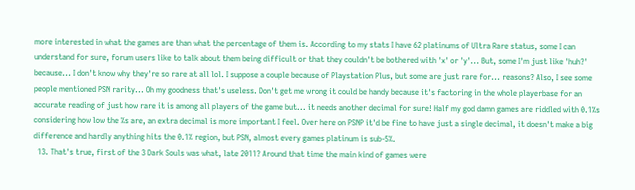more interested in what the games are than what the percentage of them is. According to my stats I have 62 platinums of Ultra Rare status, some I can understand for sure, forum users like to talk about them being difficult or that they couldn't be bothered with 'x' or 'y'... But, some I'm just like 'huh?' because... I don't know why they're so rare at all lol. I suppose a couple because of Playstation Plus, but some are just rare for... reasons? Also, I see some people mentioned PSN rarity... Oh my goodness that's useless. Don't get me wrong it could be handy because it's factoring in the whole playerbase for an accurate reading of just how rare it is among all players of the game but... it needs another decimal for sure! Half my god damn games are riddled with 0.1%s considering how low the %s are, an extra decimal is more important I feel. Over here on PSNP it'd be fine to have just a single decimal, it doesn't make a big difference and hardly anything hits the 0.1% region, but PSN, almost every games platinum is sub-5%.
  13. That's true, first of the 3 Dark Souls was what, late 2011? Around that time the main kind of games were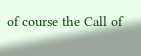of course the Call of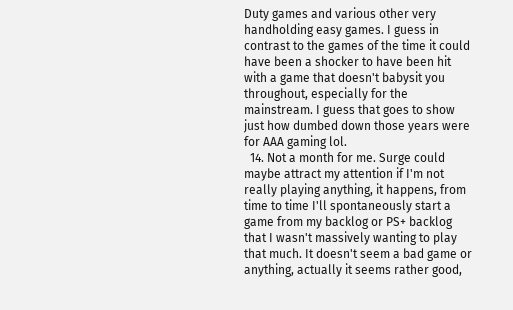Duty games and various other very handholding easy games. I guess in contrast to the games of the time it could have been a shocker to have been hit with a game that doesn't babysit you throughout, especially for the mainstream. I guess that goes to show just how dumbed down those years were for AAA gaming lol.
  14. Not a month for me. Surge could maybe attract my attention if I'm not really playing anything, it happens, from time to time I'll spontaneously start a game from my backlog or PS+ backlog that I wasn't massively wanting to play that much. It doesn't seem a bad game or anything, actually it seems rather good,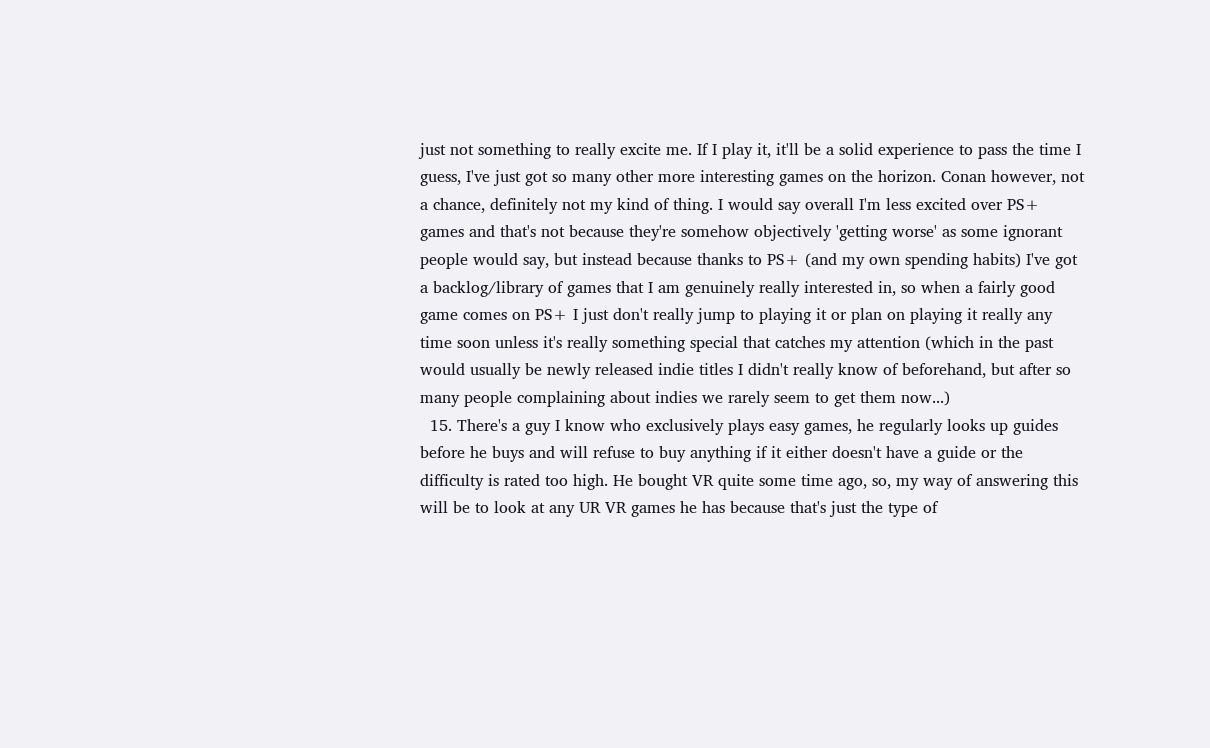just not something to really excite me. If I play it, it'll be a solid experience to pass the time I guess, I've just got so many other more interesting games on the horizon. Conan however, not a chance, definitely not my kind of thing. I would say overall I'm less excited over PS+ games and that's not because they're somehow objectively 'getting worse' as some ignorant people would say, but instead because thanks to PS+ (and my own spending habits) I've got a backlog/library of games that I am genuinely really interested in, so when a fairly good game comes on PS+ I just don't really jump to playing it or plan on playing it really any time soon unless it's really something special that catches my attention (which in the past would usually be newly released indie titles I didn't really know of beforehand, but after so many people complaining about indies we rarely seem to get them now...)
  15. There's a guy I know who exclusively plays easy games, he regularly looks up guides before he buys and will refuse to buy anything if it either doesn't have a guide or the difficulty is rated too high. He bought VR quite some time ago, so, my way of answering this will be to look at any UR VR games he has because that's just the type of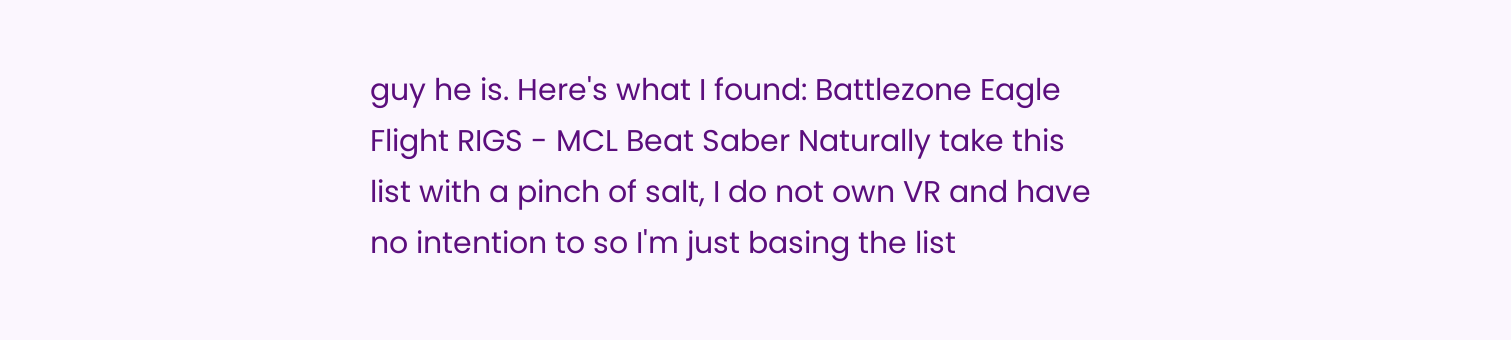guy he is. Here's what I found: Battlezone Eagle Flight RIGS - MCL Beat Saber Naturally take this list with a pinch of salt, I do not own VR and have no intention to so I'm just basing the list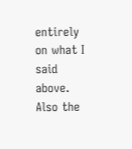entirely on what I said above. Also the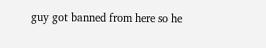guy got banned from here so he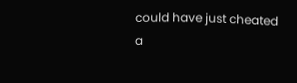could have just cheated a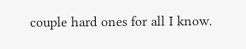couple hard ones for all I know.